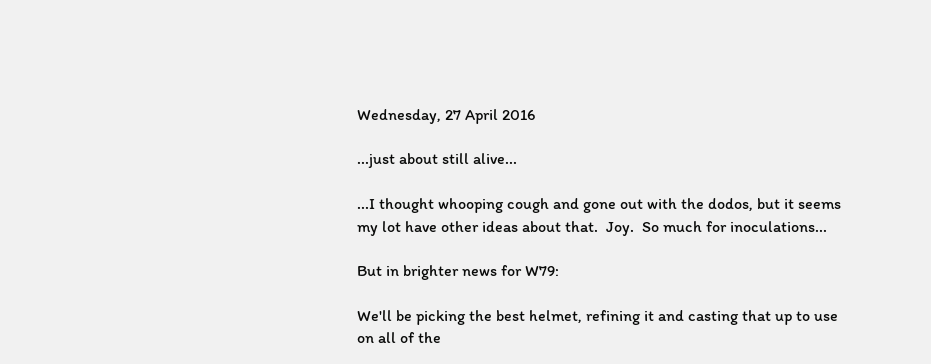Wednesday, 27 April 2016

...just about still alive...

...I thought whooping cough and gone out with the dodos, but it seems my lot have other ideas about that.  Joy.  So much for inoculations...

But in brighter news for W79:

We'll be picking the best helmet, refining it and casting that up to use on all of the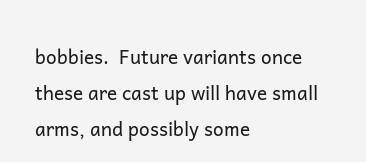bobbies.  Future variants once these are cast up will have small arms, and possibly some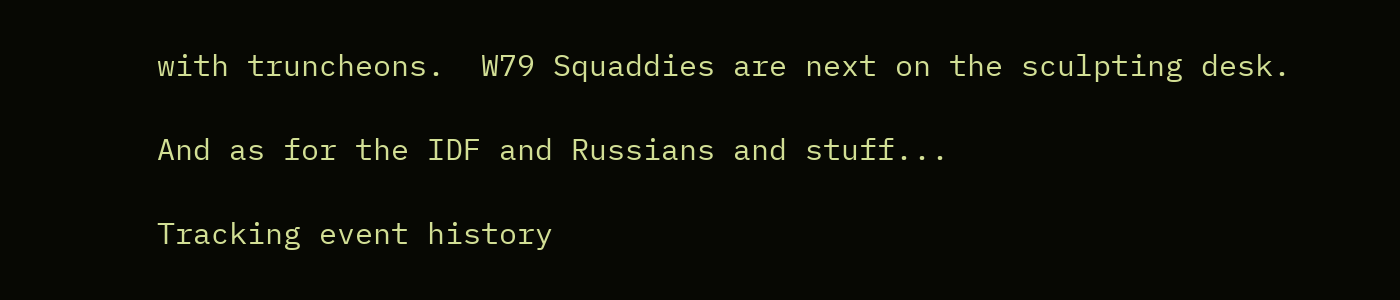with truncheons.  W79 Squaddies are next on the sculpting desk.

And as for the IDF and Russians and stuff...

Tracking event history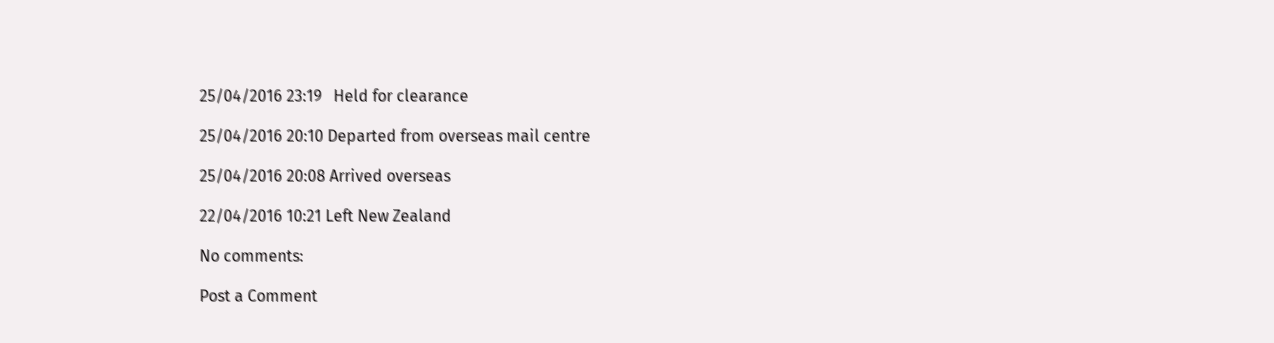25/04/2016 23:19   Held for clearance

25/04/2016 20:10 Departed from overseas mail centre

25/04/2016 20:08 Arrived overseas

22/04/2016 10:21 Left New Zealand

No comments:

Post a Comment